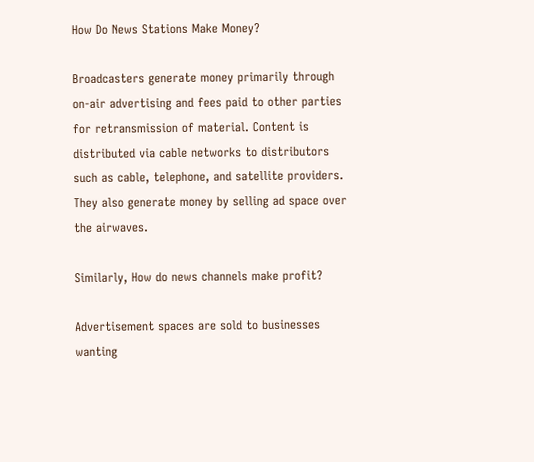How Do News Stations Make Money?

Broadcasters generate money primarily through on-air advertising and fees paid to other parties for retransmission of material. Content is distributed via cable networks to distributors such as cable, telephone, and satellite providers. They also generate money by selling ad space over the airwaves.

Similarly, How do news channels make profit?

Advertisement spaces are sold to businesses wanting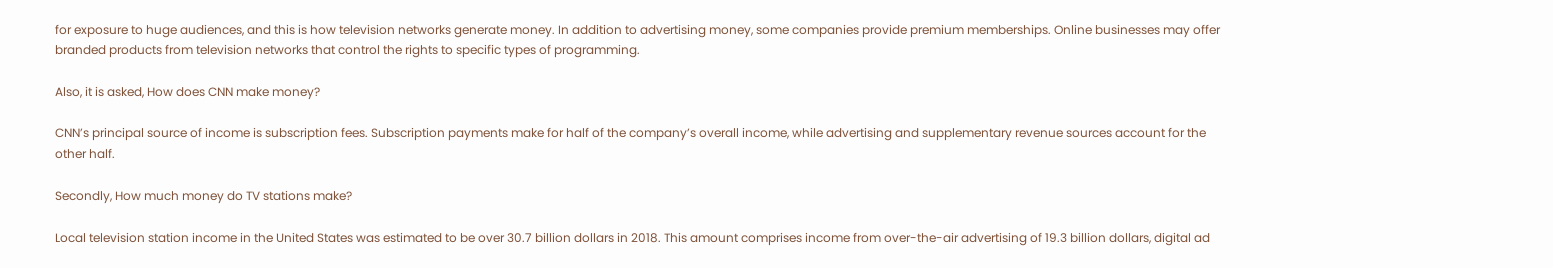for exposure to huge audiences, and this is how television networks generate money. In addition to advertising money, some companies provide premium memberships. Online businesses may offer branded products from television networks that control the rights to specific types of programming.

Also, it is asked, How does CNN make money?

CNN’s principal source of income is subscription fees. Subscription payments make for half of the company’s overall income, while advertising and supplementary revenue sources account for the other half.

Secondly, How much money do TV stations make?

Local television station income in the United States was estimated to be over 30.7 billion dollars in 2018. This amount comprises income from over-the-air advertising of 19.3 billion dollars, digital ad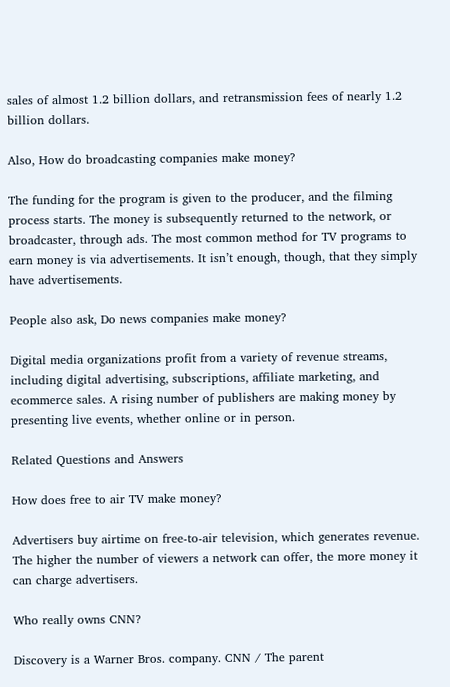sales of almost 1.2 billion dollars, and retransmission fees of nearly 1.2 billion dollars.

Also, How do broadcasting companies make money?

The funding for the program is given to the producer, and the filming process starts. The money is subsequently returned to the network, or broadcaster, through ads. The most common method for TV programs to earn money is via advertisements. It isn’t enough, though, that they simply have advertisements.

People also ask, Do news companies make money?

Digital media organizations profit from a variety of revenue streams, including digital advertising, subscriptions, affiliate marketing, and ecommerce sales. A rising number of publishers are making money by presenting live events, whether online or in person.

Related Questions and Answers

How does free to air TV make money?

Advertisers buy airtime on free-to-air television, which generates revenue. The higher the number of viewers a network can offer, the more money it can charge advertisers.

Who really owns CNN?

Discovery is a Warner Bros. company. CNN / The parent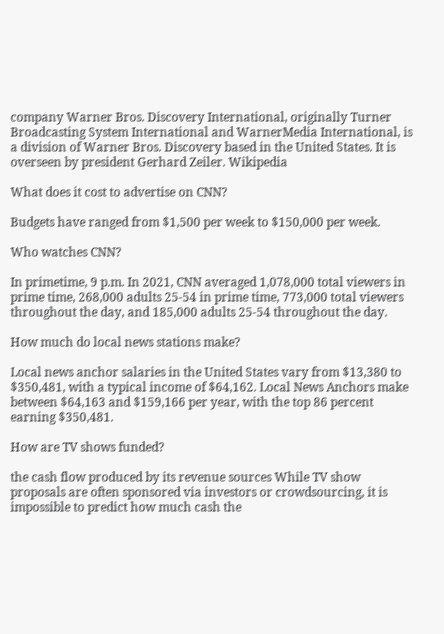company Warner Bros. Discovery International, originally Turner Broadcasting System International and WarnerMedia International, is a division of Warner Bros. Discovery based in the United States. It is overseen by president Gerhard Zeiler. Wikipedia

What does it cost to advertise on CNN?

Budgets have ranged from $1,500 per week to $150,000 per week.

Who watches CNN?

In primetime, 9 p.m. In 2021, CNN averaged 1,078,000 total viewers in prime time, 268,000 adults 25-54 in prime time, 773,000 total viewers throughout the day, and 185,000 adults 25-54 throughout the day.

How much do local news stations make?

Local news anchor salaries in the United States vary from $13,380 to $350,481, with a typical income of $64,162. Local News Anchors make between $64,163 and $159,166 per year, with the top 86 percent earning $350,481.

How are TV shows funded?

the cash flow produced by its revenue sources While TV show proposals are often sponsored via investors or crowdsourcing, it is impossible to predict how much cash the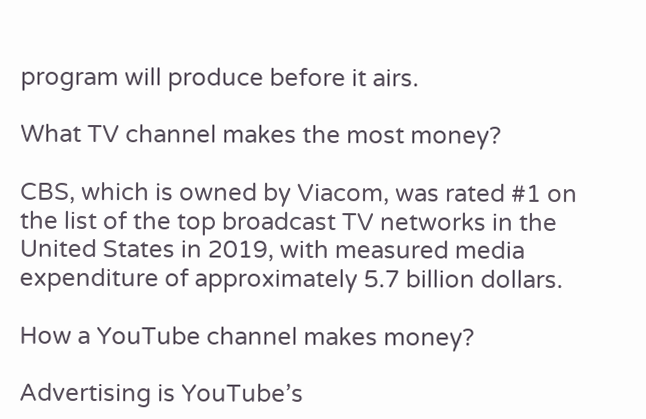program will produce before it airs.

What TV channel makes the most money?

CBS, which is owned by Viacom, was rated #1 on the list of the top broadcast TV networks in the United States in 2019, with measured media expenditure of approximately 5.7 billion dollars.

How a YouTube channel makes money?

Advertising is YouTube’s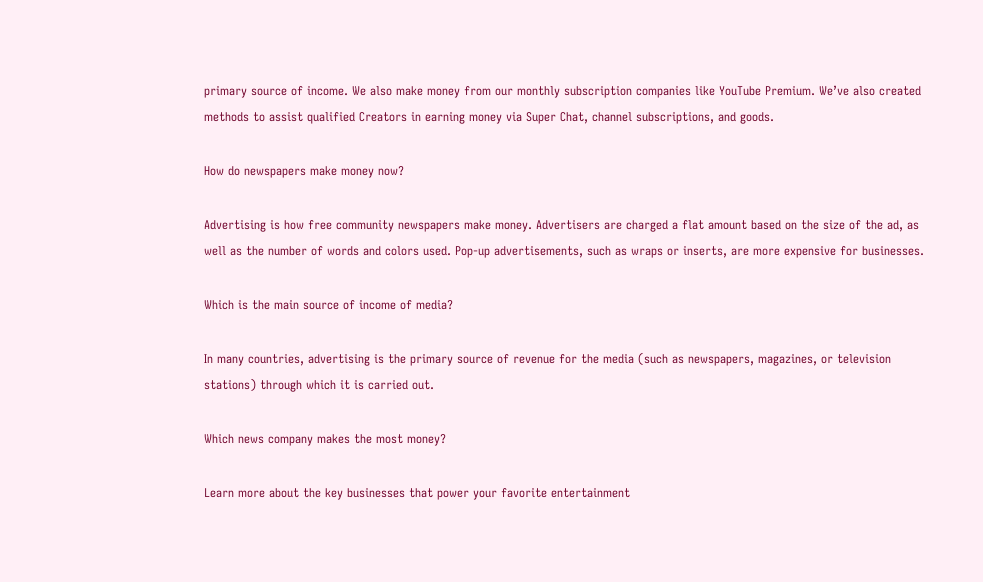primary source of income. We also make money from our monthly subscription companies like YouTube Premium. We’ve also created methods to assist qualified Creators in earning money via Super Chat, channel subscriptions, and goods.

How do newspapers make money now?

Advertising is how free community newspapers make money. Advertisers are charged a flat amount based on the size of the ad, as well as the number of words and colors used. Pop-up advertisements, such as wraps or inserts, are more expensive for businesses.

Which is the main source of income of media?

In many countries, advertising is the primary source of revenue for the media (such as newspapers, magazines, or television stations) through which it is carried out.

Which news company makes the most money?

Learn more about the key businesses that power your favorite entertainment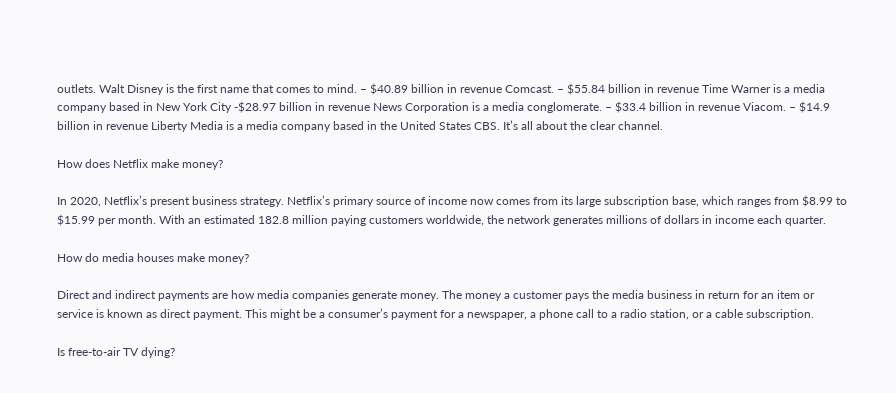outlets. Walt Disney is the first name that comes to mind. – $40.89 billion in revenue Comcast. – $55.84 billion in revenue Time Warner is a media company based in New York City -$28.97 billion in revenue News Corporation is a media conglomerate. – $33.4 billion in revenue Viacom. – $14.9 billion in revenue Liberty Media is a media company based in the United States CBS. It’s all about the clear channel.

How does Netflix make money?

In 2020, Netflix’s present business strategy. Netflix’s primary source of income now comes from its large subscription base, which ranges from $8.99 to $15.99 per month. With an estimated 182.8 million paying customers worldwide, the network generates millions of dollars in income each quarter.

How do media houses make money?

Direct and indirect payments are how media companies generate money. The money a customer pays the media business in return for an item or service is known as direct payment. This might be a consumer’s payment for a newspaper, a phone call to a radio station, or a cable subscription.

Is free-to-air TV dying?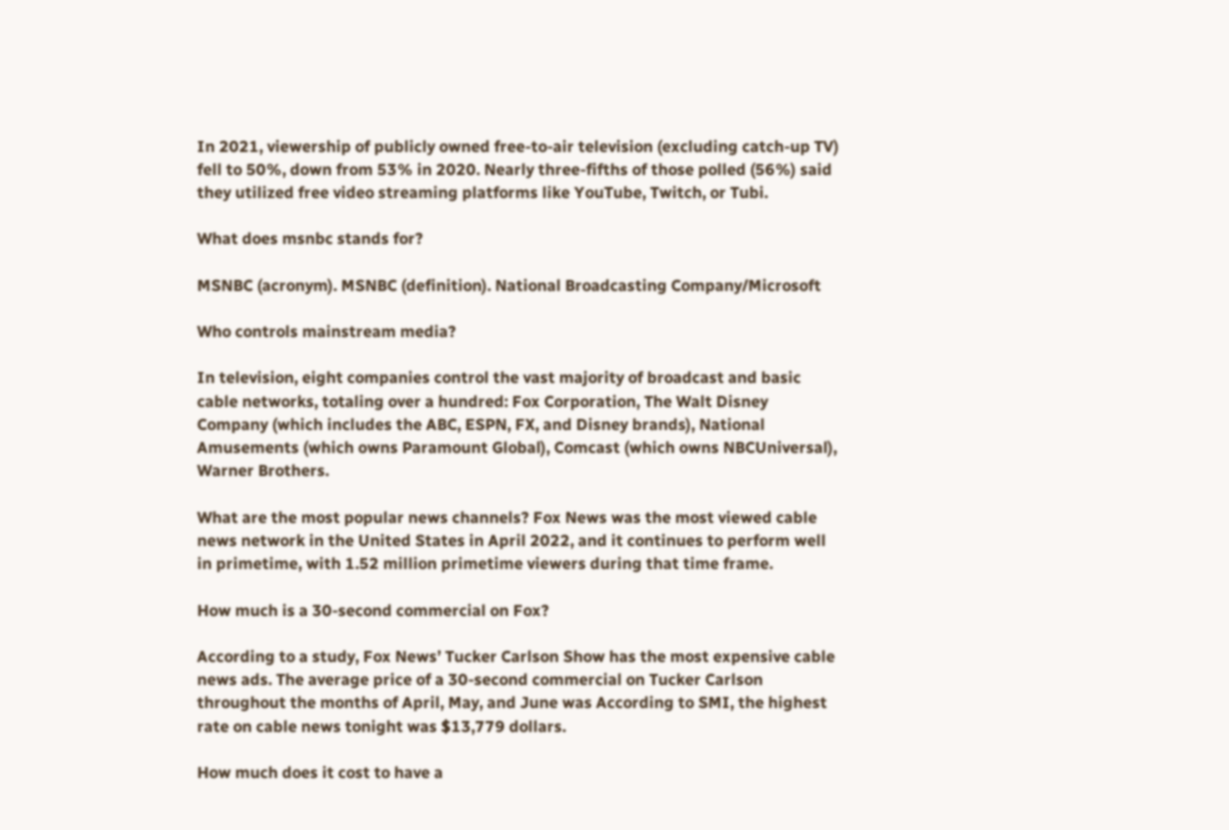In 2021, viewership of publicly owned free-to-air television (excluding catch-up TV) fell to 50%, down from 53% in 2020. Nearly three-fifths of those polled (56%) said they utilized free video streaming platforms like YouTube, Twitch, or Tubi.

What does msnbc stands for?

MSNBC (acronym). MSNBC (definition). National Broadcasting Company/Microsoft

Who controls mainstream media?

In television, eight companies control the vast majority of broadcast and basic cable networks, totaling over a hundred: Fox Corporation, The Walt Disney Company (which includes the ABC, ESPN, FX, and Disney brands), National Amusements (which owns Paramount Global), Comcast (which owns NBCUniversal), Warner Brothers.

What are the most popular news channels? Fox News was the most viewed cable news network in the United States in April 2022, and it continues to perform well in primetime, with 1.52 million primetime viewers during that time frame.

How much is a 30-second commercial on Fox?

According to a study, Fox News’ Tucker Carlson Show has the most expensive cable news ads. The average price of a 30-second commercial on Tucker Carlson throughout the months of April, May, and June was According to SMI, the highest rate on cable news tonight was $13,779 dollars.

How much does it cost to have a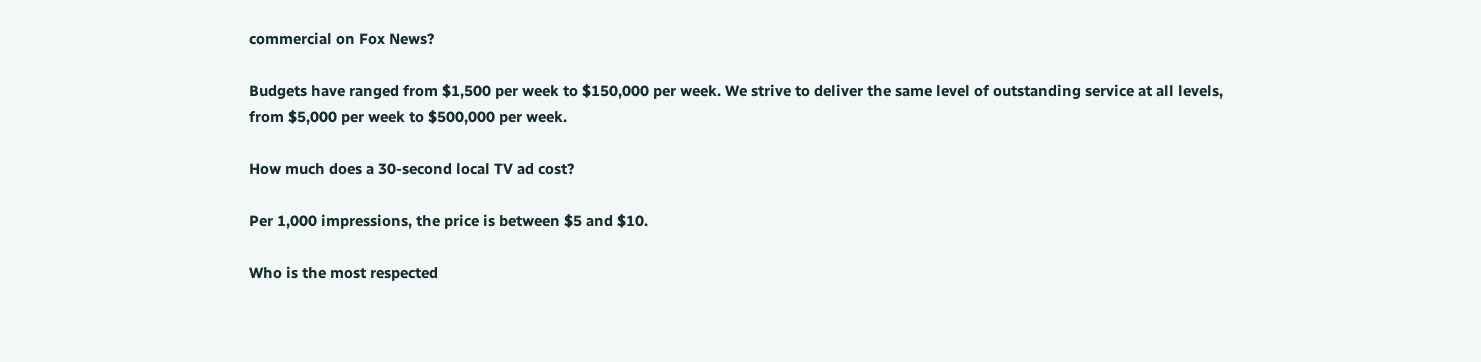commercial on Fox News?

Budgets have ranged from $1,500 per week to $150,000 per week. We strive to deliver the same level of outstanding service at all levels, from $5,000 per week to $500,000 per week.

How much does a 30-second local TV ad cost?

Per 1,000 impressions, the price is between $5 and $10.

Who is the most respected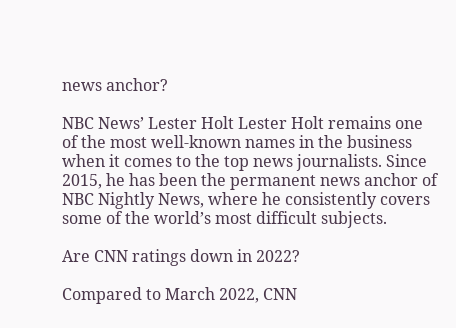news anchor?

NBC News’ Lester Holt Lester Holt remains one of the most well-known names in the business when it comes to the top news journalists. Since 2015, he has been the permanent news anchor of NBC Nightly News, where he consistently covers some of the world’s most difficult subjects.

Are CNN ratings down in 2022?

Compared to March 2022, CNN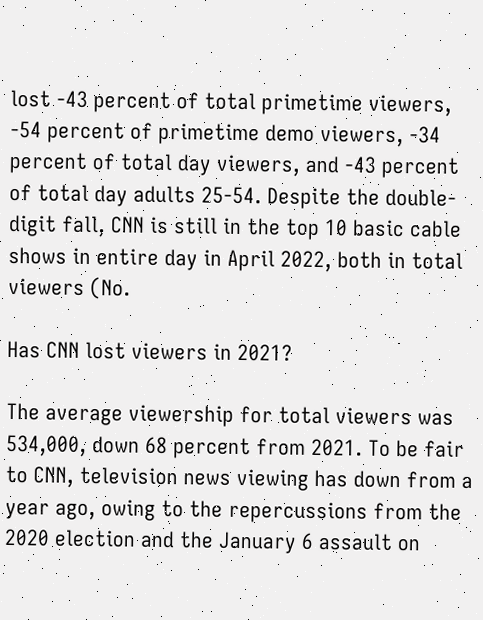lost -43 percent of total primetime viewers, -54 percent of primetime demo viewers, -34 percent of total day viewers, and -43 percent of total day adults 25-54. Despite the double-digit fall, CNN is still in the top 10 basic cable shows in entire day in April 2022, both in total viewers (No.

Has CNN lost viewers in 2021?

The average viewership for total viewers was 534,000, down 68 percent from 2021. To be fair to CNN, television news viewing has down from a year ago, owing to the repercussions from the 2020 election and the January 6 assault on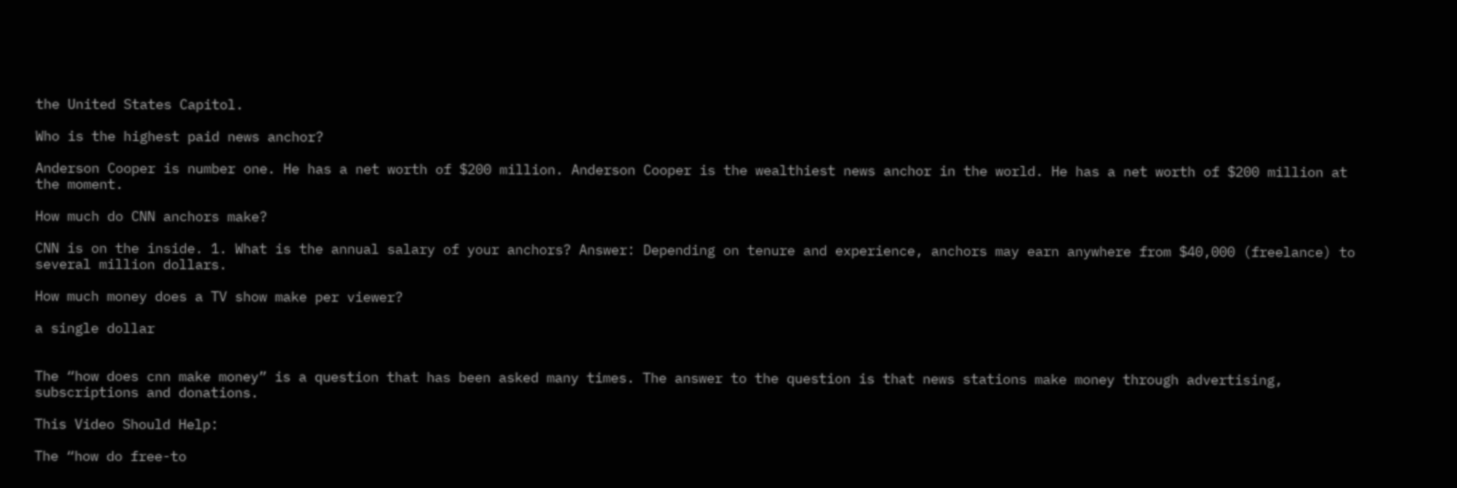the United States Capitol.

Who is the highest paid news anchor?

Anderson Cooper is number one. He has a net worth of $200 million. Anderson Cooper is the wealthiest news anchor in the world. He has a net worth of $200 million at the moment.

How much do CNN anchors make?

CNN is on the inside. 1. What is the annual salary of your anchors? Answer: Depending on tenure and experience, anchors may earn anywhere from $40,000 (freelance) to several million dollars.

How much money does a TV show make per viewer?

a single dollar


The “how does cnn make money” is a question that has been asked many times. The answer to the question is that news stations make money through advertising, subscriptions and donations.

This Video Should Help:

The “how do free-to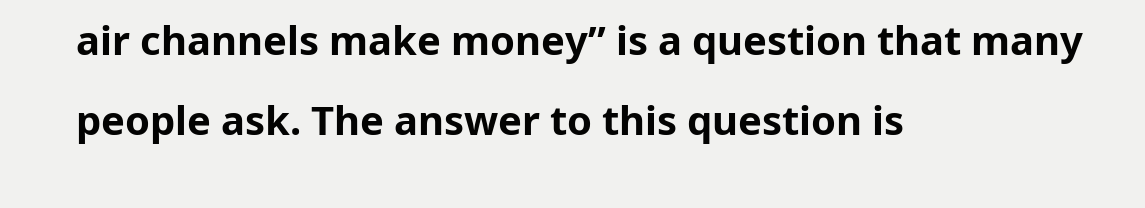air channels make money” is a question that many people ask. The answer to this question is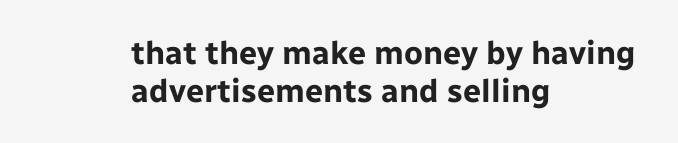that they make money by having advertisements and selling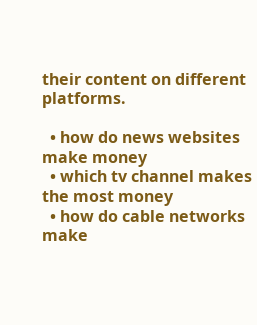their content on different platforms.

  • how do news websites make money
  • which tv channel makes the most money
  • how do cable networks make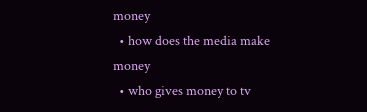money
  • how does the media make money
  • who gives money to tv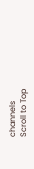channels
Scroll to Top